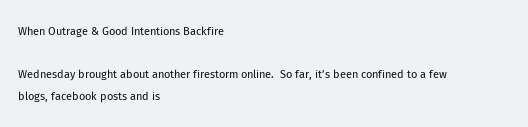When Outrage & Good Intentions Backfire

Wednesday brought about another firestorm online.  So far, it’s been confined to a few blogs, facebook posts and is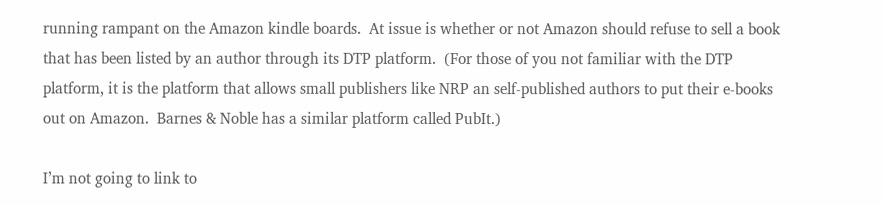running rampant on the Amazon kindle boards.  At issue is whether or not Amazon should refuse to sell a book that has been listed by an author through its DTP platform.  (For those of you not familiar with the DTP platform, it is the platform that allows small publishers like NRP an self-published authors to put their e-books out on Amazon.  Barnes & Noble has a similar platform called PubIt.)

I’m not going to link to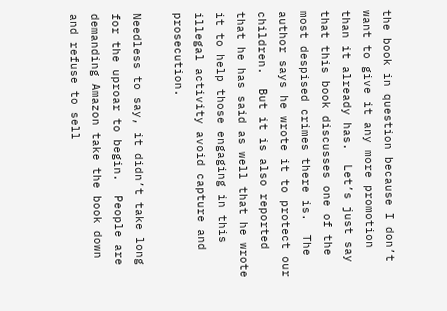the book in question because I don’t want to give it any more promotion than it already has.  Let’s just say that this book discusses one of the most despised crimes there is.  The author says he wrote it to protect our children.  But it is also reported that he has said as well that he wrote it to help those engaging in this illegal activity avoid capture and prosecution.

Needless to say, it didn’t take long for the uproar to begin.  People are demanding Amazon take the book down and refuse to sell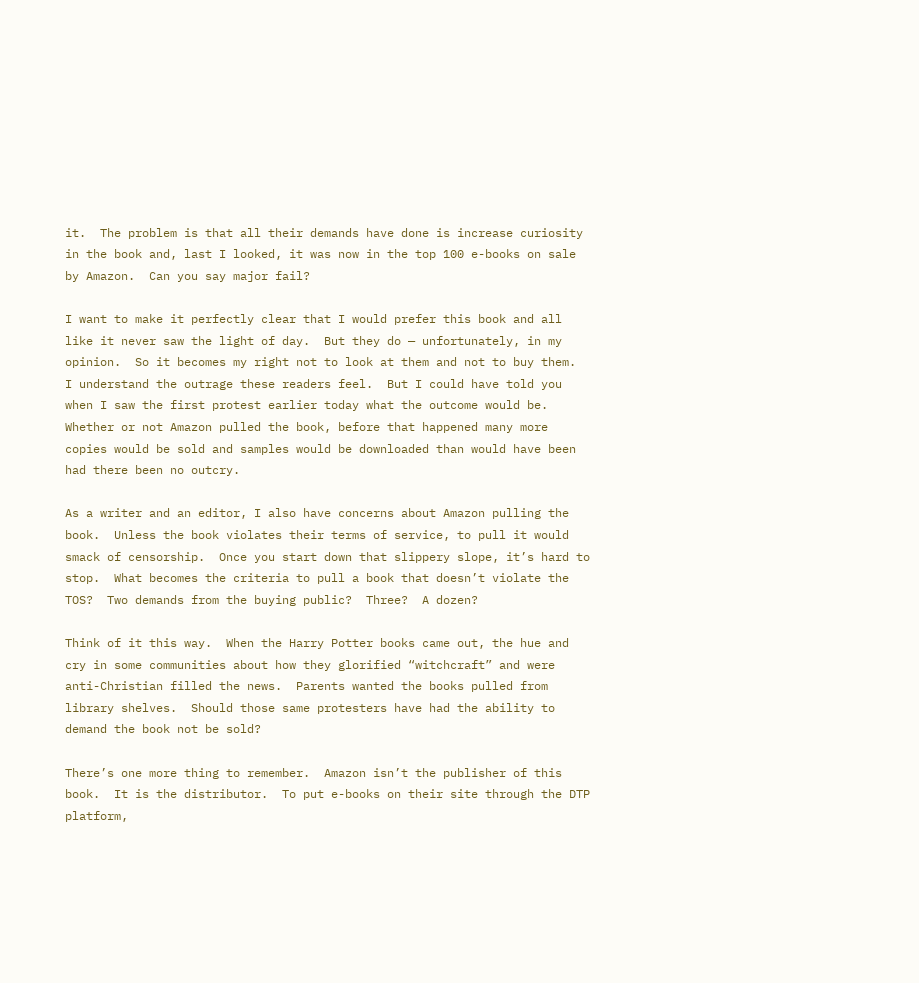it.  The problem is that all their demands have done is increase curiosity in the book and, last I looked, it was now in the top 100 e-books on sale by Amazon.  Can you say major fail?

I want to make it perfectly clear that I would prefer this book and all like it never saw the light of day.  But they do — unfortunately, in my opinion.  So it becomes my right not to look at them and not to buy them.   I understand the outrage these readers feel.  But I could have told you when I saw the first protest earlier today what the outcome would be.  Whether or not Amazon pulled the book, before that happened many more copies would be sold and samples would be downloaded than would have been had there been no outcry.

As a writer and an editor, I also have concerns about Amazon pulling the book.  Unless the book violates their terms of service, to pull it would smack of censorship.  Once you start down that slippery slope, it’s hard to stop.  What becomes the criteria to pull a book that doesn’t violate the TOS?  Two demands from the buying public?  Three?  A dozen?

Think of it this way.  When the Harry Potter books came out, the hue and cry in some communities about how they glorified “witchcraft” and were anti-Christian filled the news.  Parents wanted the books pulled from library shelves.  Should those same protesters have had the ability to demand the book not be sold?

There’s one more thing to remember.  Amazon isn’t the publisher of this book.  It is the distributor.  To put e-books on their site through the DTP platform,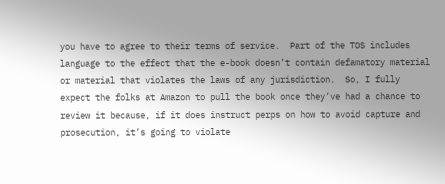you have to agree to their terms of service.  Part of the TOS includes language to the effect that the e-book doesn’t contain defamatory material or material that violates the laws of any jurisdiction.  So, I fully expect the folks at Amazon to pull the book once they’ve had a chance to review it because, if it does instruct perps on how to avoid capture and prosecution, it’s going to violate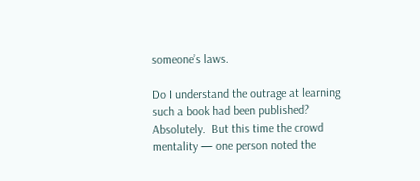someone’s laws.

Do I understand the outrage at learning such a book had been published?  Absolutely.  But this time the crowd mentality — one person noted the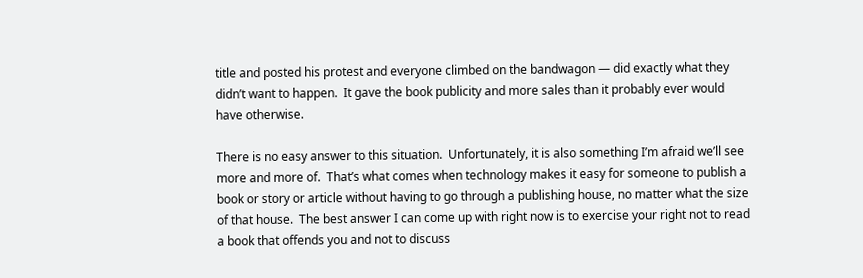title and posted his protest and everyone climbed on the bandwagon — did exactly what they didn’t want to happen.  It gave the book publicity and more sales than it probably ever would have otherwise.

There is no easy answer to this situation.  Unfortunately, it is also something I’m afraid we’ll see more and more of.  That’s what comes when technology makes it easy for someone to publish a book or story or article without having to go through a publishing house, no matter what the size of that house.  The best answer I can come up with right now is to exercise your right not to read a book that offends you and not to discuss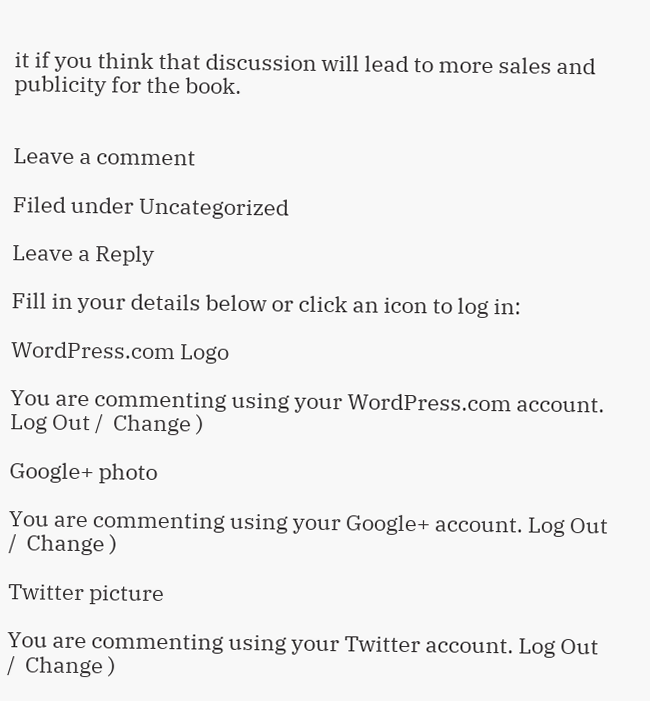it if you think that discussion will lead to more sales and publicity for the book.


Leave a comment

Filed under Uncategorized

Leave a Reply

Fill in your details below or click an icon to log in:

WordPress.com Logo

You are commenting using your WordPress.com account. Log Out /  Change )

Google+ photo

You are commenting using your Google+ account. Log Out /  Change )

Twitter picture

You are commenting using your Twitter account. Log Out /  Change )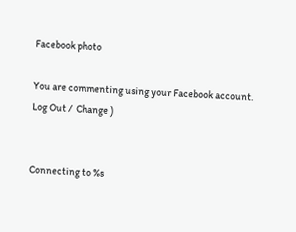Facebook photo

You are commenting using your Facebook account. Log Out /  Change )


Connecting to %s